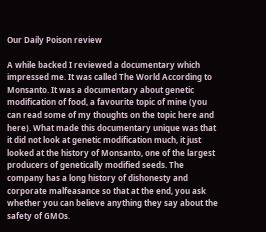Our Daily Poison review

A while backed I reviewed a documentary which impressed me. It was called The World According to Monsanto. It was a documentary about genetic modification of food, a favourite topic of mine (you can read some of my thoughts on the topic here and here). What made this documentary unique was that it did not look at genetic modification much, it just looked at the history of Monsanto, one of the largest producers of genetically modified seeds. The company has a long history of dishonesty and corporate malfeasance so that at the end, you ask whether you can believe anything they say about the safety of GMOs.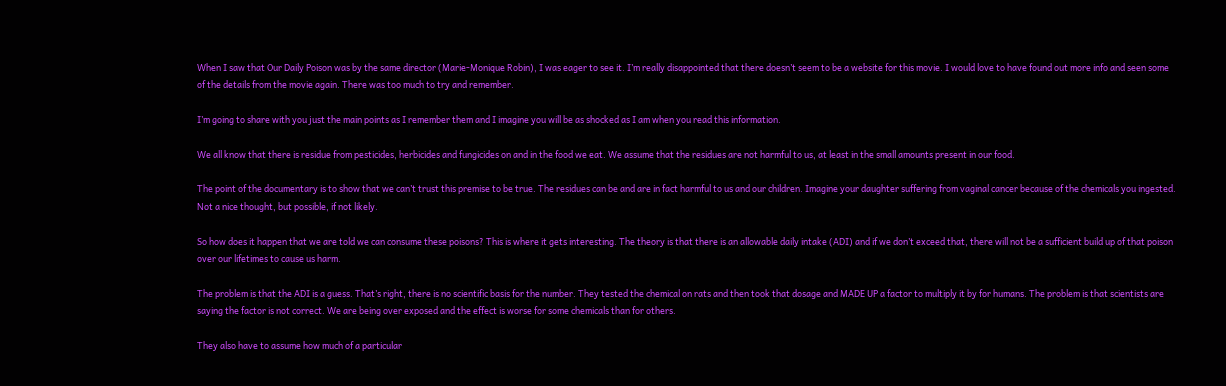When I saw that Our Daily Poison was by the same director (Marie-Monique Robin), I was eager to see it. I’m really disappointed that there doesn’t seem to be a website for this movie. I would love to have found out more info and seen some of the details from the movie again. There was too much to try and remember.

I’m going to share with you just the main points as I remember them and I imagine you will be as shocked as I am when you read this information.

We all know that there is residue from pesticides, herbicides and fungicides on and in the food we eat. We assume that the residues are not harmful to us, at least in the small amounts present in our food.

The point of the documentary is to show that we can’t trust this premise to be true. The residues can be and are in fact harmful to us and our children. Imagine your daughter suffering from vaginal cancer because of the chemicals you ingested. Not a nice thought, but possible, if not likely.

So how does it happen that we are told we can consume these poisons? This is where it gets interesting. The theory is that there is an allowable daily intake (ADI) and if we don’t exceed that, there will not be a sufficient build up of that poison over our lifetimes to cause us harm.

The problem is that the ADI is a guess. That’s right, there is no scientific basis for the number. They tested the chemical on rats and then took that dosage and MADE UP a factor to multiply it by for humans. The problem is that scientists are saying the factor is not correct. We are being over exposed and the effect is worse for some chemicals than for others.

They also have to assume how much of a particular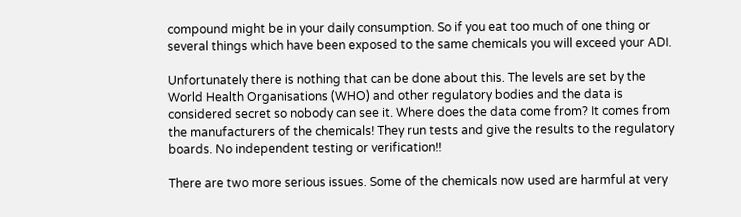compound might be in your daily consumption. So if you eat too much of one thing or several things which have been exposed to the same chemicals you will exceed your ADI.

Unfortunately there is nothing that can be done about this. The levels are set by the World Health Organisations (WHO) and other regulatory bodies and the data is considered secret so nobody can see it. Where does the data come from? It comes from the manufacturers of the chemicals! They run tests and give the results to the regulatory boards. No independent testing or verification!!

There are two more serious issues. Some of the chemicals now used are harmful at very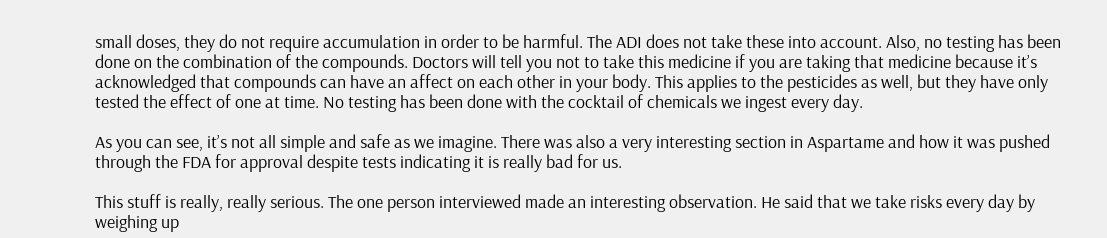small doses, they do not require accumulation in order to be harmful. The ADI does not take these into account. Also, no testing has been done on the combination of the compounds. Doctors will tell you not to take this medicine if you are taking that medicine because it’s acknowledged that compounds can have an affect on each other in your body. This applies to the pesticides as well, but they have only tested the effect of one at time. No testing has been done with the cocktail of chemicals we ingest every day.

As you can see, it’s not all simple and safe as we imagine. There was also a very interesting section in Aspartame and how it was pushed through the FDA for approval despite tests indicating it is really bad for us.

This stuff is really, really serious. The one person interviewed made an interesting observation. He said that we take risks every day by weighing up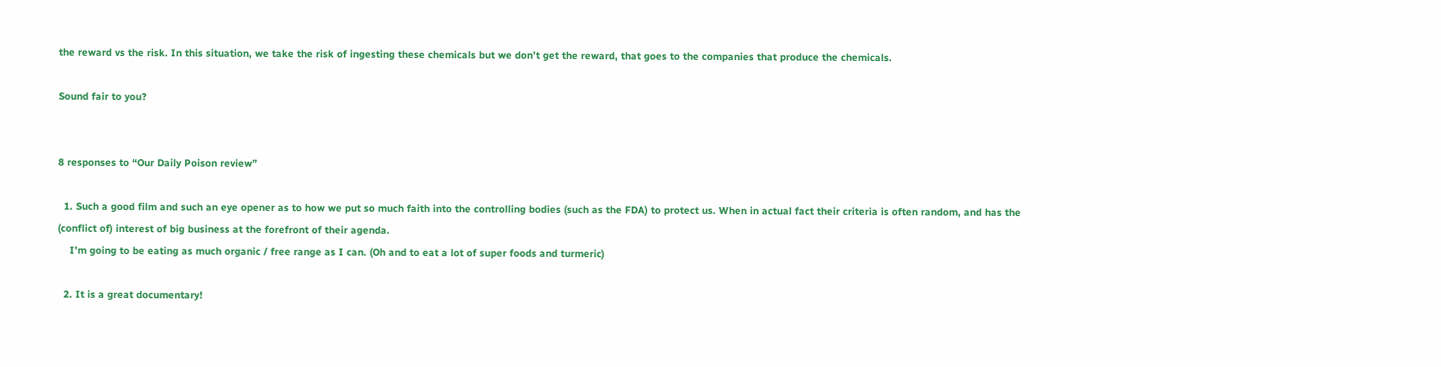the reward vs the risk. In this situation, we take the risk of ingesting these chemicals but we don’t get the reward, that goes to the companies that produce the chemicals.

Sound fair to you?


8 responses to “Our Daily Poison review”

  1. Such a good film and such an eye opener as to how we put so much faith into the controlling bodies (such as the FDA) to protect us. When in actual fact their criteria is often random, and has the (conflict of) interest of big business at the forefront of their agenda.
    I’m going to be eating as much organic / free range as I can. (Oh and to eat a lot of super foods and turmeric)

  2. It is a great documentary!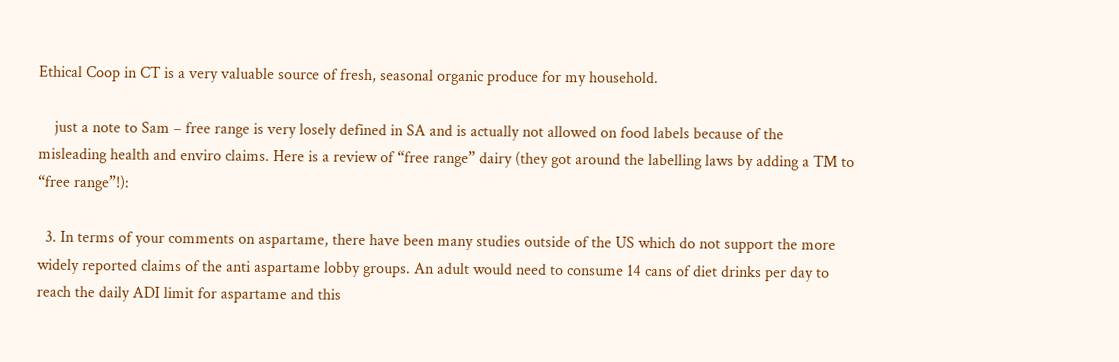Ethical Coop in CT is a very valuable source of fresh, seasonal organic produce for my household.

    just a note to Sam – free range is very losely defined in SA and is actually not allowed on food labels because of the misleading health and enviro claims. Here is a review of “free range” dairy (they got around the labelling laws by adding a TM to “free range”!):

  3. In terms of your comments on aspartame, there have been many studies outside of the US which do not support the more widely reported claims of the anti aspartame lobby groups. An adult would need to consume 14 cans of diet drinks per day to reach the daily ADI limit for aspartame and this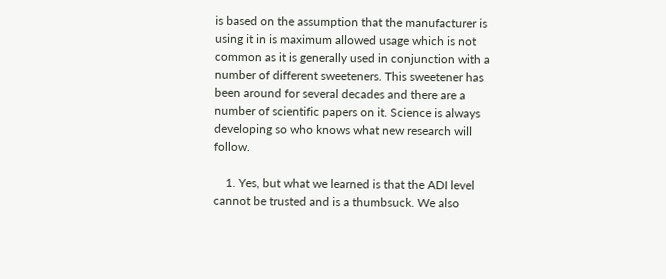is based on the assumption that the manufacturer is using it in is maximum allowed usage which is not common as it is generally used in conjunction with a number of different sweeteners. This sweetener has been around for several decades and there are a number of scientific papers on it. Science is always developing so who knows what new research will follow.

    1. Yes, but what we learned is that the ADI level cannot be trusted and is a thumbsuck. We also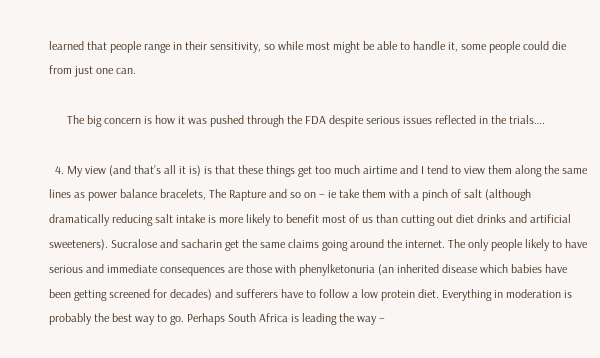learned that people range in their sensitivity, so while most might be able to handle it, some people could die from just one can.

      The big concern is how it was pushed through the FDA despite serious issues reflected in the trials….

  4. My view (and that’s all it is) is that these things get too much airtime and I tend to view them along the same lines as power balance bracelets, The Rapture and so on – ie take them with a pinch of salt (although dramatically reducing salt intake is more likely to benefit most of us than cutting out diet drinks and artificial sweeteners). Sucralose and sacharin get the same claims going around the internet. The only people likely to have serious and immediate consequences are those with phenylketonuria (an inherited disease which babies have been getting screened for decades) and sufferers have to follow a low protein diet. Everything in moderation is probably the best way to go. Perhaps South Africa is leading the way –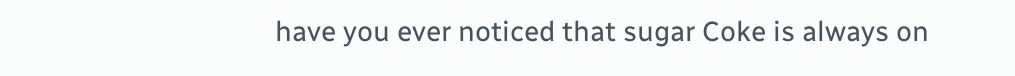have you ever noticed that sugar Coke is always on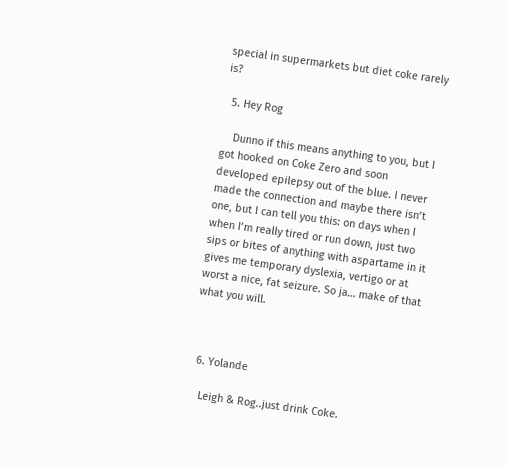special in supermarkets but diet coke rarely is?

  5. Hey Rog

    Dunno if this means anything to you, but I got hooked on Coke Zero and soon developed epilepsy out of the blue. I never made the connection and maybe there isn’t one, but I can tell you this: on days when I when I’m really tired or run down, just two sips or bites of anything with aspartame in it gives me temporary dyslexia, vertigo or at worst a nice, fat seizure. So ja… make of that what you will.



  6. Yolande

    Leigh & Rog..just drink Coke.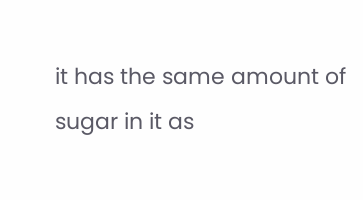it has the same amount of sugar in it as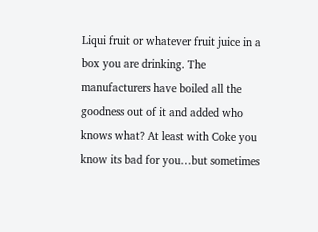Liqui fruit or whatever fruit juice in a box you are drinking. The manufacturers have boiled all the goodness out of it and added who knows what? At least with Coke you know its bad for you…but sometimes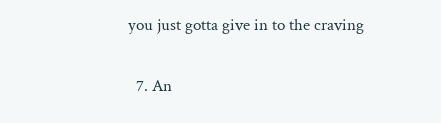you just gotta give in to the craving

  7. An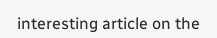interesting article on the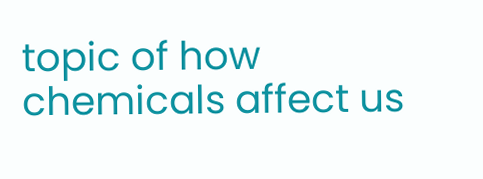topic of how chemicals affect us